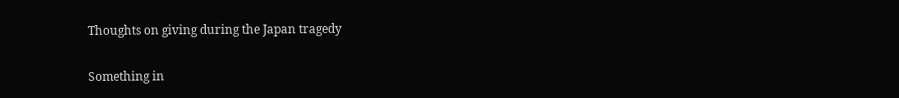Thoughts on giving during the Japan tragedy

Something in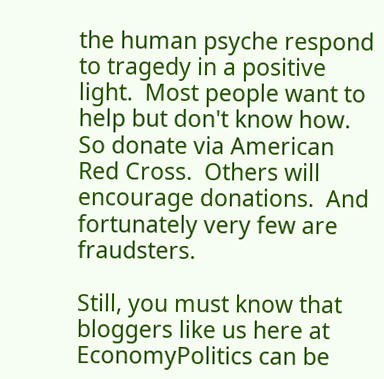the human psyche respond to tragedy in a positive light.  Most people want to help but don't know how. So donate via American Red Cross.  Others will encourage donations.  And fortunately very few are fraudsters.

Still, you must know that bloggers like us here at EconomyPolitics can be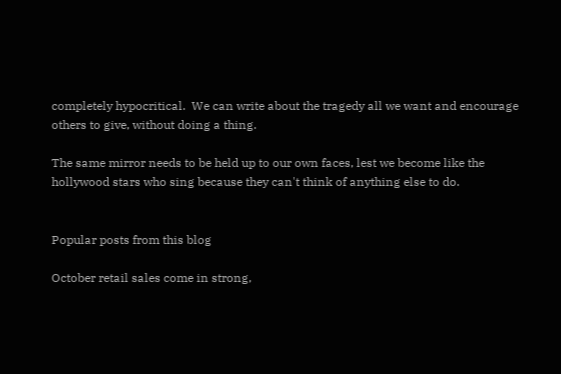completely hypocritical.  We can write about the tragedy all we want and encourage others to give, without doing a thing.

The same mirror needs to be held up to our own faces, lest we become like the hollywood stars who sing because they can't think of anything else to do.


Popular posts from this blog

October retail sales come in strong,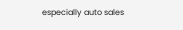especially auto sales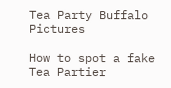Tea Party Buffalo Pictures

How to spot a fake Tea Partier